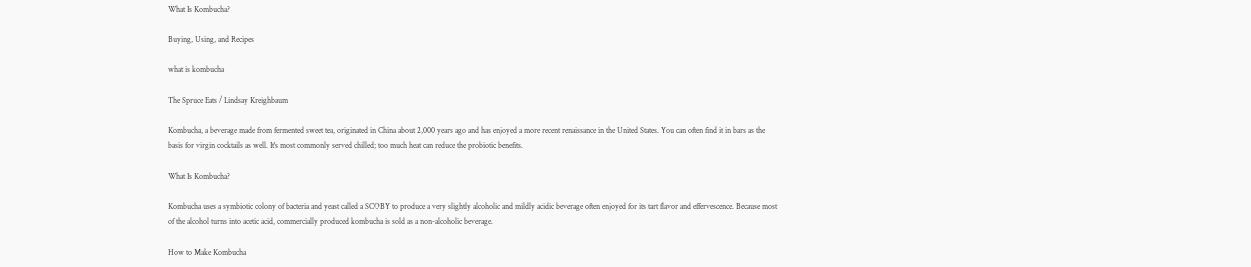What Is Kombucha?

Buying, Using, and Recipes

what is kombucha

The Spruce Eats / Lindsay Kreighbaum

Kombucha, a beverage made from fermented sweet tea, originated in China about 2,000 years ago and has enjoyed a more recent renaissance in the United States. You can often find it in bars as the basis for virgin cocktails as well. It's most commonly served chilled; too much heat can reduce the probiotic benefits.

What Is Kombucha?

Kombucha uses a symbiotic colony of bacteria and yeast called a SCOBY to produce a very slightly alcoholic and mildly acidic beverage often enjoyed for its tart flavor and effervescence. Because most of the alcohol turns into acetic acid, commercially produced kombucha is sold as a non-alcoholic beverage.

How to Make Kombucha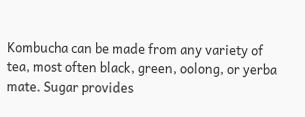Kombucha can be made from any variety of tea, most often black, green, oolong, or yerba mate. Sugar provides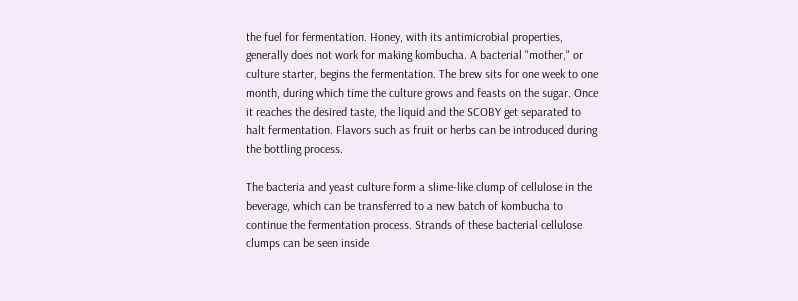the fuel for fermentation. Honey, with its antimicrobial properties, generally does not work for making kombucha. A bacterial "mother," or culture starter, begins the fermentation. The brew sits for one week to one month, during which time the culture grows and feasts on the sugar. Once it reaches the desired taste, the liquid and the SCOBY get separated to halt fermentation. Flavors such as fruit or herbs can be introduced during the bottling process.

The bacteria and yeast culture form a slime-like clump of cellulose in the beverage, which can be transferred to a new batch of kombucha to continue the fermentation process. Strands of these bacterial cellulose clumps can be seen inside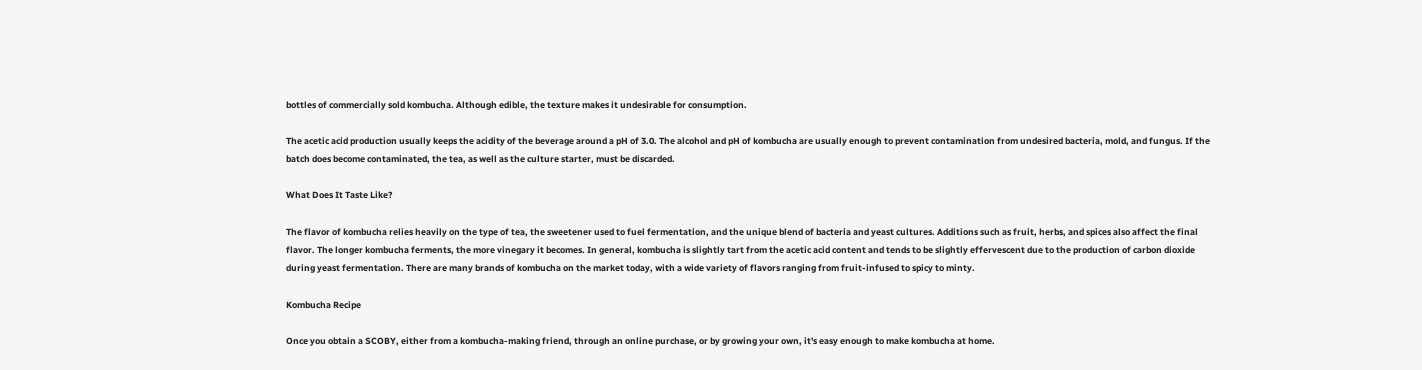bottles of commercially sold kombucha. Although edible, the texture makes it undesirable for consumption.

The acetic acid production usually keeps the acidity of the beverage around a pH of 3.0. The alcohol and pH of kombucha are usually enough to prevent contamination from undesired bacteria, mold, and fungus. If the batch does become contaminated, the tea, as well as the culture starter, must be discarded.

What Does It Taste Like?

The flavor of kombucha relies heavily on the type of tea, the sweetener used to fuel fermentation, and the unique blend of bacteria and yeast cultures. Additions such as fruit, herbs, and spices also affect the final flavor. The longer kombucha ferments, the more vinegary it becomes. In general, kombucha is slightly tart from the acetic acid content and tends to be slightly effervescent due to the production of carbon dioxide during yeast fermentation. There are many brands of kombucha on the market today, with a wide variety of flavors ranging from fruit-infused to spicy to minty.

Kombucha Recipe

Once you obtain a SCOBY, either from a kombucha-making friend, through an online purchase, or by growing your own, it's easy enough to make kombucha at home.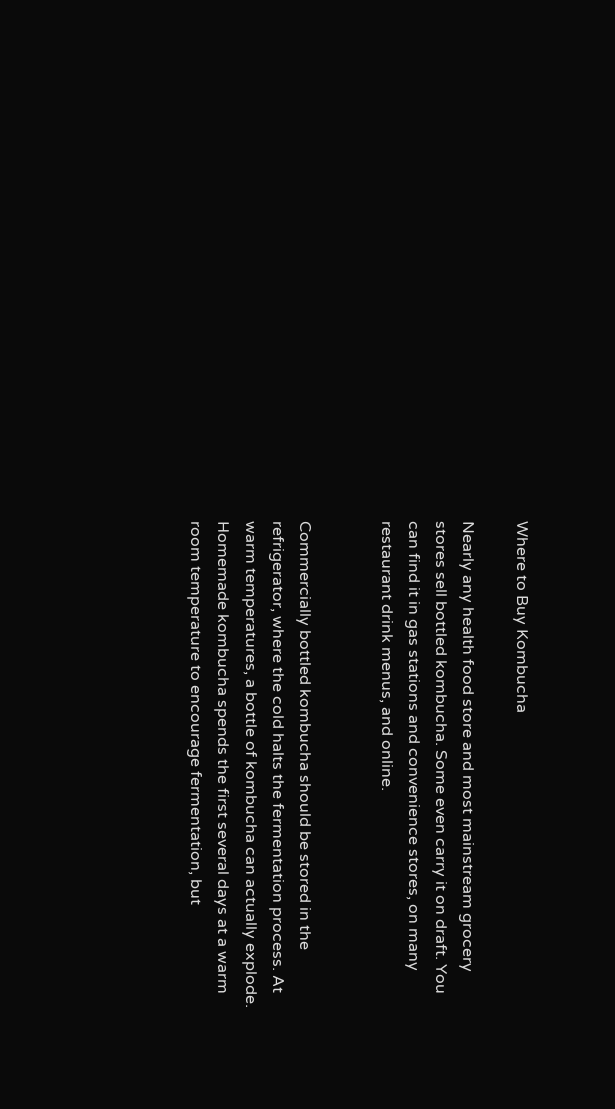Where to Buy Kombucha

Nearly any health food store and most mainstream grocery stores sell bottled kombucha. Some even carry it on draft. You can find it in gas stations and convenience stores, on many restaurant drink menus, and online.


Commercially bottled kombucha should be stored in the refrigerator, where the cold halts the fermentation process. At warm temperatures, a bottle of kombucha can actually explode. Homemade kombucha spends the first several days at a warm room temperature to encourage fermentation, but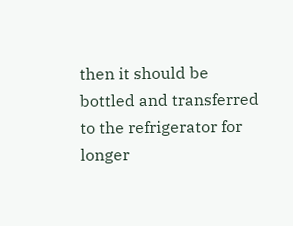then it should be bottled and transferred to the refrigerator for longer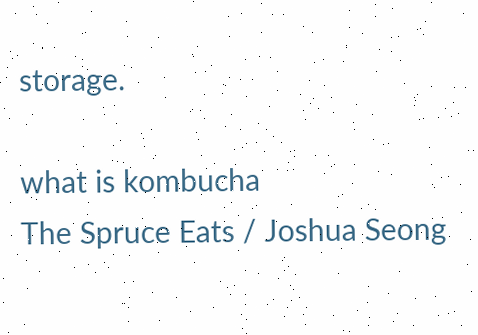storage.

what is kombucha
The Spruce Eats / Joshua Seong